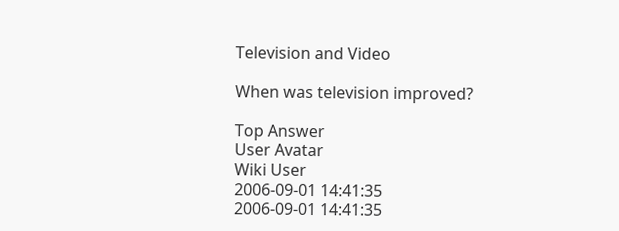Television and Video

When was television improved?

Top Answer
User Avatar
Wiki User
2006-09-01 14:41:35
2006-09-01 14:41:35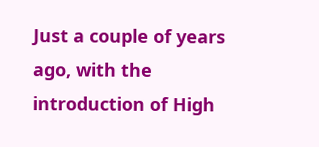Just a couple of years ago, with the introduction of High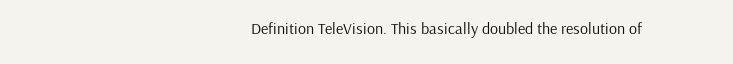Definition TeleVision. This basically doubled the resolution of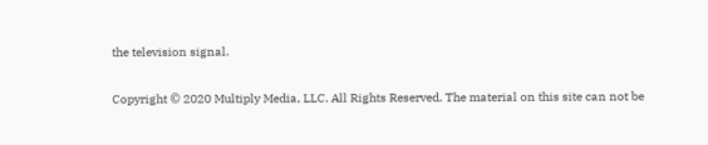the television signal.

Copyright © 2020 Multiply Media, LLC. All Rights Reserved. The material on this site can not be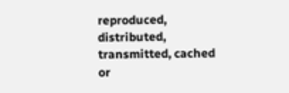reproduced, distributed, transmitted, cached or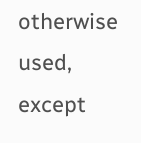otherwise used, except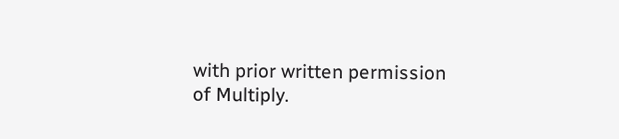with prior written permission of Multiply.